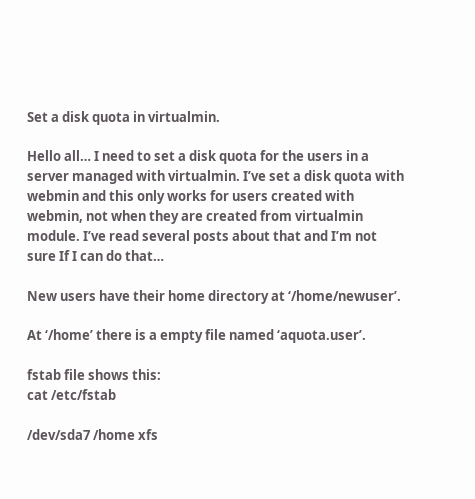Set a disk quota in virtualmin.

Hello all… I need to set a disk quota for the users in a server managed with virtualmin. I’ve set a disk quota with webmin and this only works for users created with webmin, not when they are created from virtualmin module. I’ve read several posts about that and I’m not sure If I can do that…

New users have their home directory at ‘/home/newuser’.

At ‘/home’ there is a empty file named ‘aquota.user’.

fstab file shows this:
cat /etc/fstab

/dev/sda7 /home xfs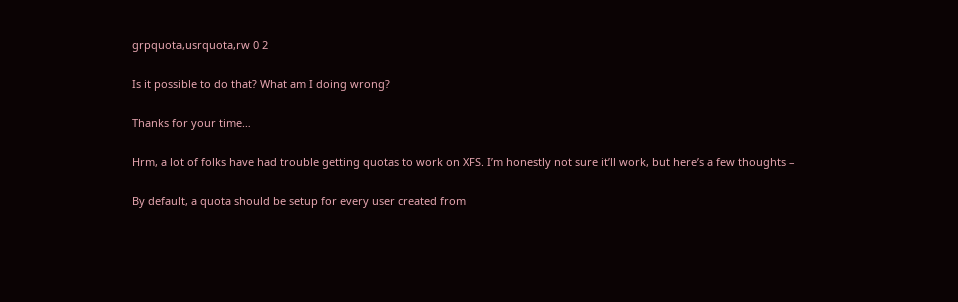grpquota,usrquota,rw 0 2

Is it possible to do that? What am I doing wrong?

Thanks for your time…

Hrm, a lot of folks have had trouble getting quotas to work on XFS. I’m honestly not sure it’ll work, but here’s a few thoughts –

By default, a quota should be setup for every user created from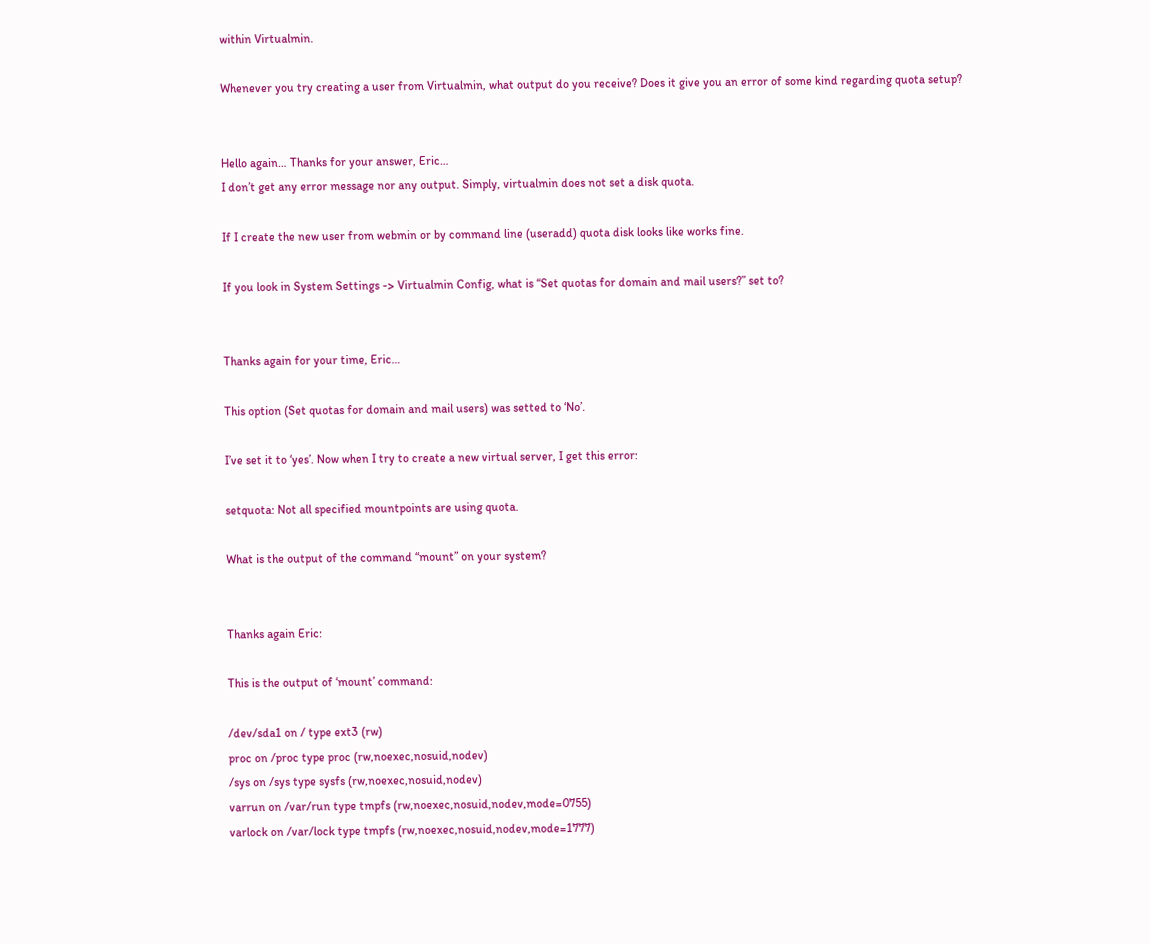within Virtualmin.

Whenever you try creating a user from Virtualmin, what output do you receive? Does it give you an error of some kind regarding quota setup?


Hello again… Thanks for your answer, Eric…
I don’t get any error message nor any output. Simply, virtualmin does not set a disk quota.

If I create the new user from webmin or by command line (useradd) quota disk looks like works fine.

If you look in System Settings -> Virtualmin Config, what is “Set quotas for domain and mail users?” set to?


Thanks again for your time, Eric…

This option (Set quotas for domain and mail users) was setted to ‘No’.

I’ve set it to ‘yes’. Now when I try to create a new virtual server, I get this error:

setquota: Not all specified mountpoints are using quota.

What is the output of the command “mount” on your system?


Thanks again Eric:

This is the output of ‘mount’ command:

/dev/sda1 on / type ext3 (rw)
proc on /proc type proc (rw,noexec,nosuid,nodev)
/sys on /sys type sysfs (rw,noexec,nosuid,nodev)
varrun on /var/run type tmpfs (rw,noexec,nosuid,nodev,mode=0755)
varlock on /var/lock type tmpfs (rw,noexec,nosuid,nodev,mode=1777)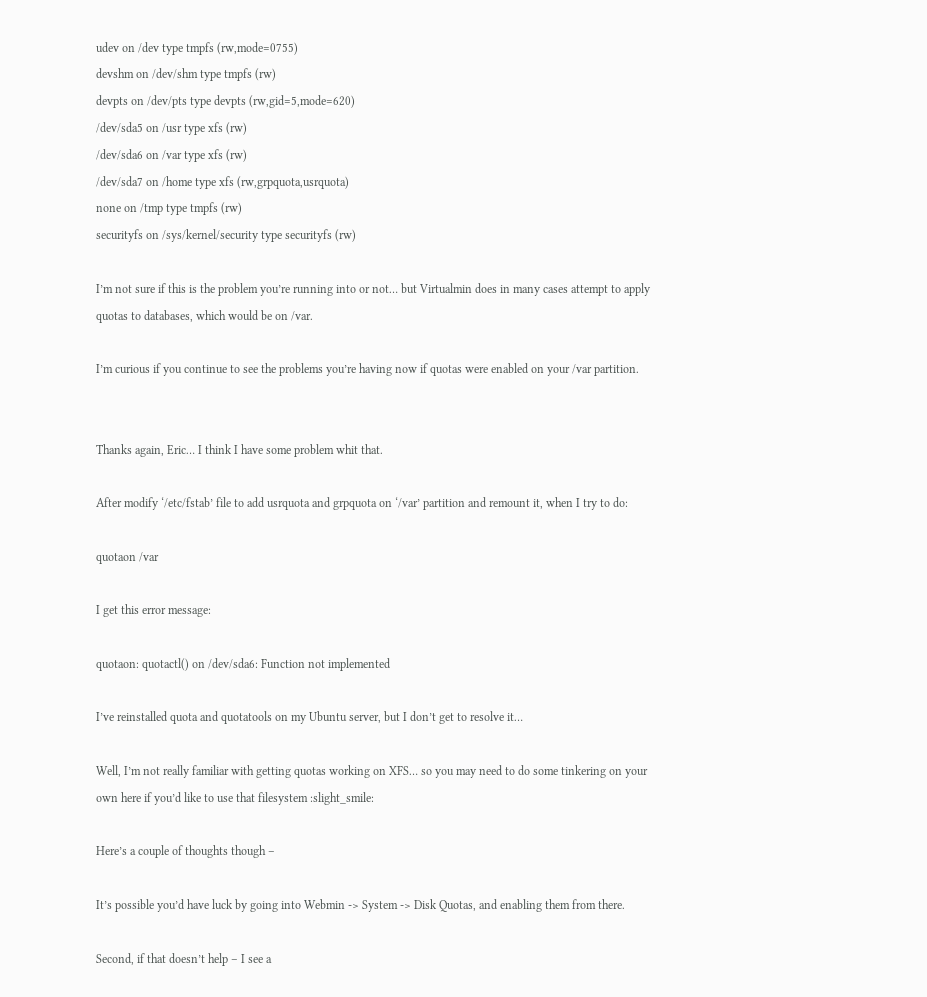udev on /dev type tmpfs (rw,mode=0755)
devshm on /dev/shm type tmpfs (rw)
devpts on /dev/pts type devpts (rw,gid=5,mode=620)
/dev/sda5 on /usr type xfs (rw)
/dev/sda6 on /var type xfs (rw)
/dev/sda7 on /home type xfs (rw,grpquota,usrquota)
none on /tmp type tmpfs (rw)
securityfs on /sys/kernel/security type securityfs (rw)

I’m not sure if this is the problem you’re running into or not… but Virtualmin does in many cases attempt to apply quotas to databases, which would be on /var.

I’m curious if you continue to see the problems you’re having now if quotas were enabled on your /var partition.


Thanks again, Eric… I think I have some problem whit that.

After modify ‘/etc/fstab’ file to add usrquota and grpquota on ‘/var’ partition and remount it, when I try to do:

quotaon /var

I get this error message:

quotaon: quotactl() on /dev/sda6: Function not implemented

I’ve reinstalled quota and quotatools on my Ubuntu server, but I don’t get to resolve it…

Well, I’m not really familiar with getting quotas working on XFS… so you may need to do some tinkering on your own here if you’d like to use that filesystem :slight_smile:

Here’s a couple of thoughts though –

It’s possible you’d have luck by going into Webmin -> System -> Disk Quotas, and enabling them from there.

Second, if that doesn’t help – I see a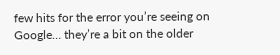few hits for the error you’re seeing on Google… they’re a bit on the older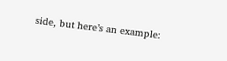side, but here’s an example: